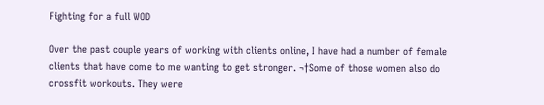Fighting for a full WOD

Over the past couple years of working with clients online, I have had a number of female clients that have come to me wanting to get stronger. ¬†Some of those women also do crossfit workouts. They were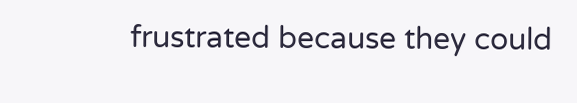frustrated because they could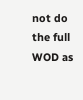not do the full WOD as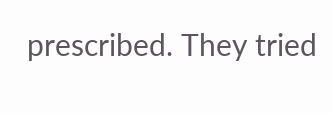prescribed. They tried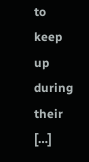to keep up during their […]